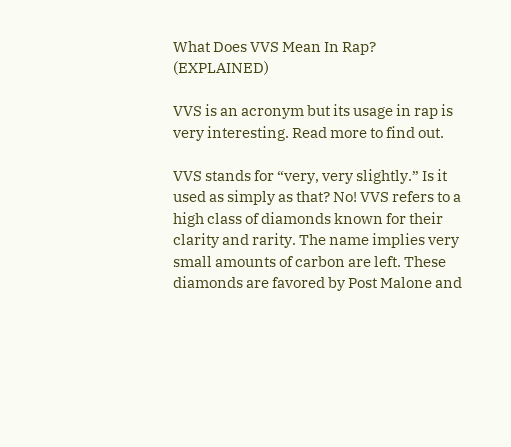What Does VVS Mean In Rap? (EXPLAINED)

VVS is an acronym but its usage in rap is very interesting. Read more to find out.

VVS stands for “very, very slightly.” Is it used as simply as that? No! VVS refers to a high class of diamonds known for their clarity and rarity. The name implies very small amounts of carbon are left. These diamonds are favored by Post Malone and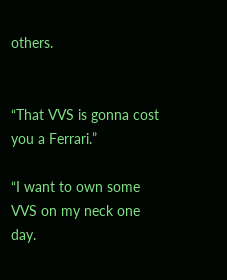others.


“That VVS is gonna cost you a Ferrari.”

“I want to own some VVS on my neck one day.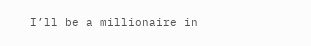I’ll be a millionaire in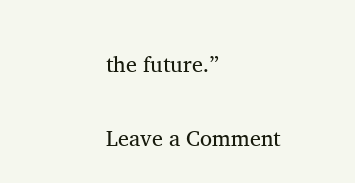the future.”

Leave a Comment